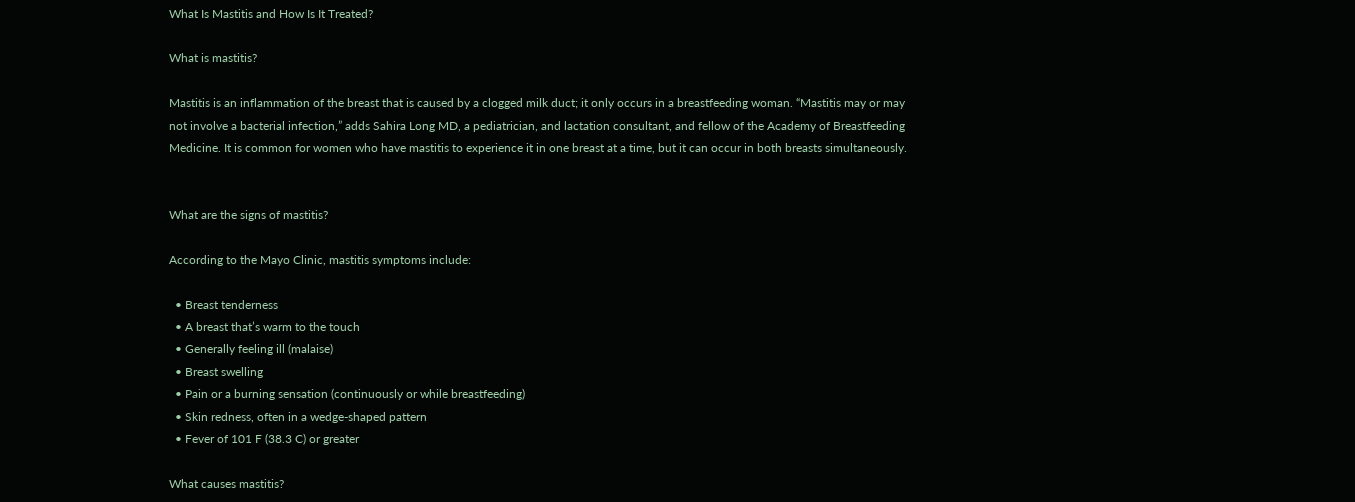What Is Mastitis and How Is It Treated?

What is mastitis?

Mastitis is an inflammation of the breast that is caused by a clogged milk duct; it only occurs in a breastfeeding woman. “Mastitis may or may not involve a bacterial infection,” adds Sahira Long MD, a pediatrician, and lactation consultant, and fellow of the Academy of Breastfeeding Medicine. It is common for women who have mastitis to experience it in one breast at a time, but it can occur in both breasts simultaneously.


What are the signs of mastitis?

According to the Mayo Clinic, mastitis symptoms include:

  • Breast tenderness
  • A breast that’s warm to the touch
  • Generally feeling ill (malaise)
  • Breast swelling
  • Pain or a burning sensation (continuously or while breastfeeding)
  • Skin redness, often in a wedge-shaped pattern
  • Fever of 101 F (38.3 C) or greater

What causes mastitis?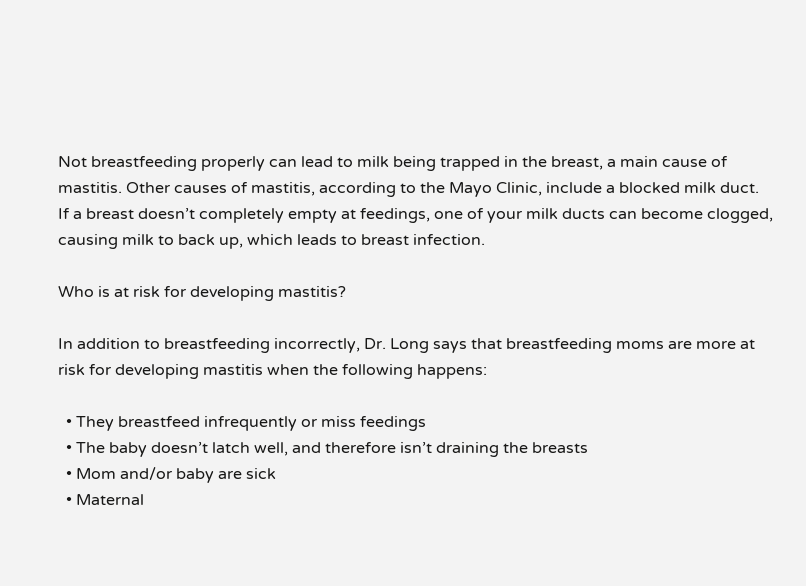Not breastfeeding properly can lead to milk being trapped in the breast, a main cause of mastitis. Other causes of mastitis, according to the Mayo Clinic, include a blocked milk duct. If a breast doesn’t completely empty at feedings, one of your milk ducts can become clogged, causing milk to back up, which leads to breast infection.

Who is at risk for developing mastitis?

In addition to breastfeeding incorrectly, Dr. Long says that breastfeeding moms are more at risk for developing mastitis when the following happens:

  • They breastfeed infrequently or miss feedings
  • The baby doesn’t latch well, and therefore isn’t draining the breasts
  • Mom and/or baby are sick
  • Maternal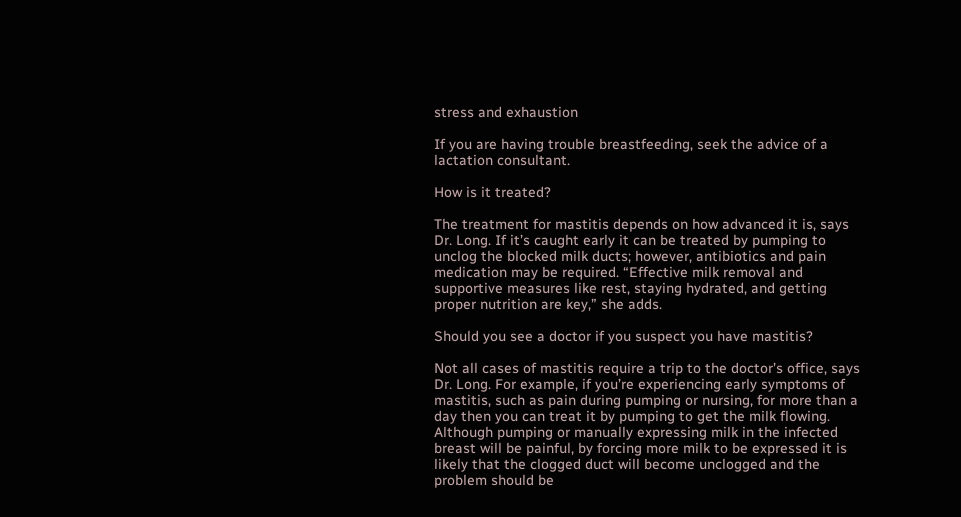stress and exhaustion

If you are having trouble breastfeeding, seek the advice of a lactation consultant.

How is it treated?

The treatment for mastitis depends on how advanced it is, says Dr. Long. If it’s caught early it can be treated by pumping to unclog the blocked milk ducts; however, antibiotics and pain medication may be required. “Effective milk removal and supportive measures like rest, staying hydrated, and getting proper nutrition are key,” she adds.

Should you see a doctor if you suspect you have mastitis?

Not all cases of mastitis require a trip to the doctor’s office, says Dr. Long. For example, if you’re experiencing early symptoms of mastitis, such as pain during pumping or nursing, for more than a day then you can treat it by pumping to get the milk flowing. Although pumping or manually expressing milk in the infected breast will be painful, by forcing more milk to be expressed it is likely that the clogged duct will become unclogged and the problem should be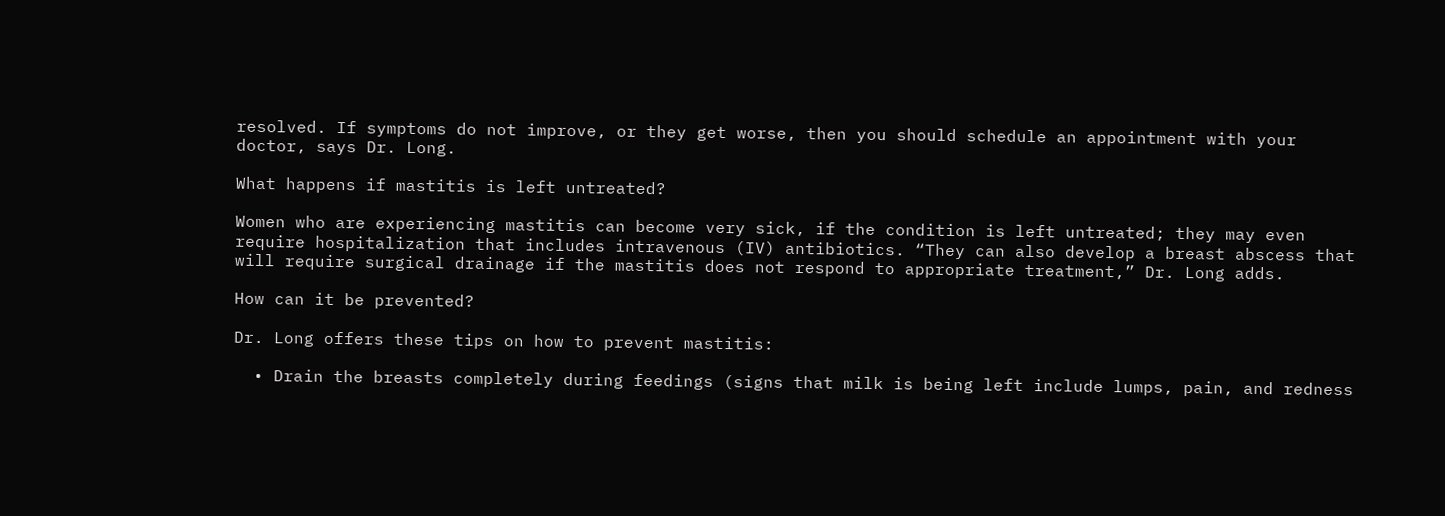resolved. If symptoms do not improve, or they get worse, then you should schedule an appointment with your doctor, says Dr. Long.

What happens if mastitis is left untreated?

Women who are experiencing mastitis can become very sick, if the condition is left untreated; they may even require hospitalization that includes intravenous (IV) antibiotics. “They can also develop a breast abscess that will require surgical drainage if the mastitis does not respond to appropriate treatment,” Dr. Long adds.

How can it be prevented?

Dr. Long offers these tips on how to prevent mastitis:

  • Drain the breasts completely during feedings (signs that milk is being left include lumps, pain, and redness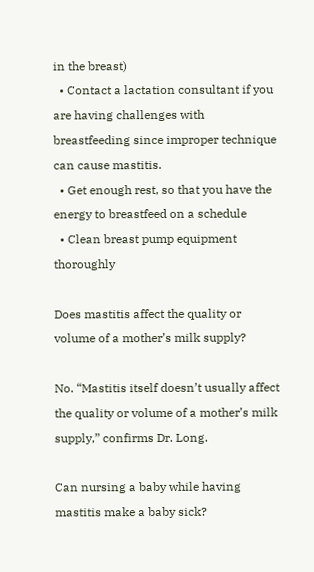in the breast)
  • Contact a lactation consultant if you are having challenges with breastfeeding since improper technique can cause mastitis.
  • Get enough rest, so that you have the energy to breastfeed on a schedule
  • Clean breast pump equipment thoroughly

Does mastitis affect the quality or volume of a mother’s milk supply?

No. “Mastitis itself doesn’t usually affect the quality or volume of a mother’s milk supply,” confirms Dr. Long.

Can nursing a baby while having mastitis make a baby sick?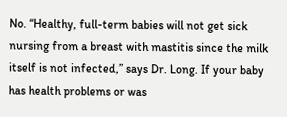No. “Healthy, full-term babies will not get sick nursing from a breast with mastitis since the milk itself is not infected,” says Dr. Long. If your baby has health problems or was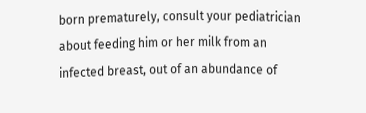born prematurely, consult your pediatrician about feeding him or her milk from an infected breast, out of an abundance of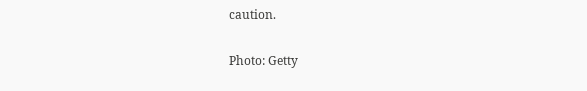caution.

Photo: Getty